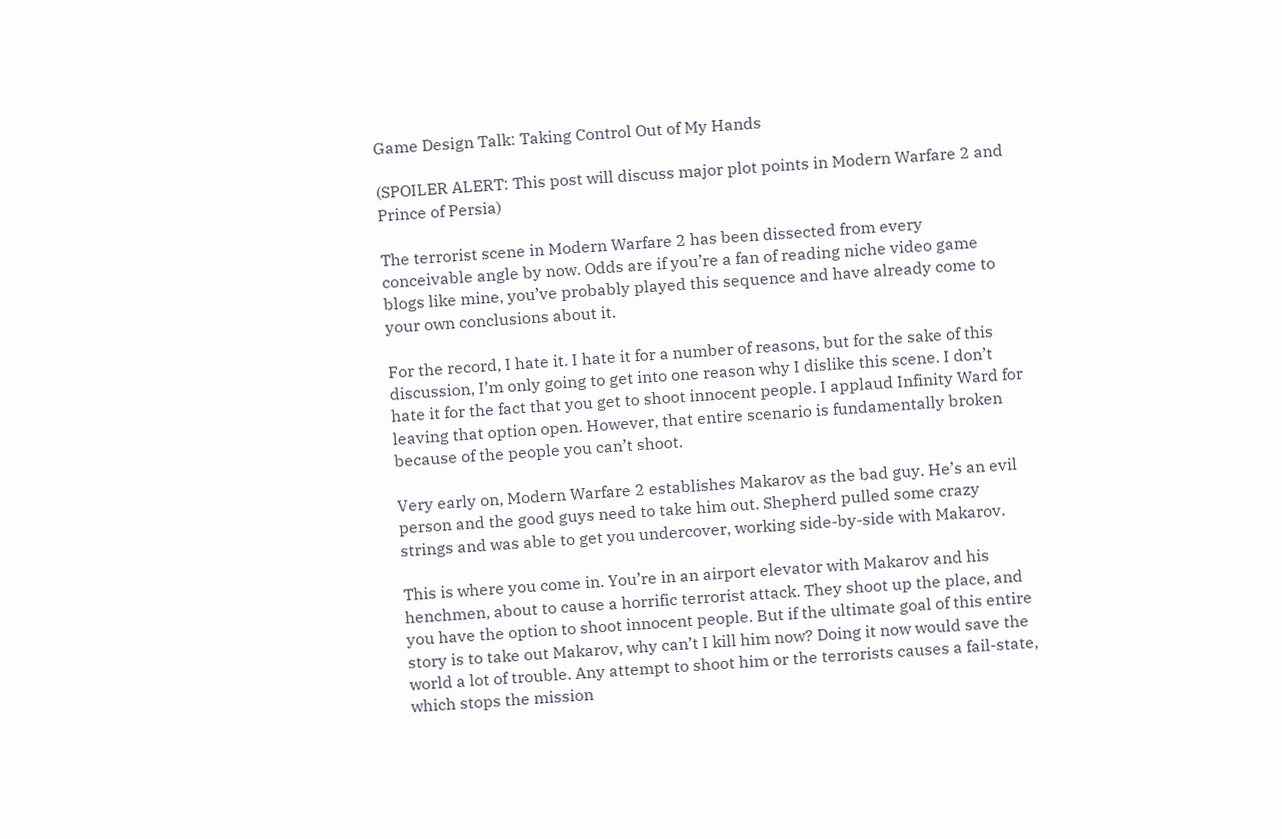Game Design Talk: Taking Control Out of My Hands

(SPOILER ALERT: This post will discuss major plot points in Modern Warfare 2 and Prince of Persia)

The terrorist scene in Modern Warfare 2 has been dissected from every conceivable angle by now. Odds are if you’re a fan of reading niche video game blogs like mine, you’ve probably played this sequence and have already come to your own conclusions about it.

For the record, I hate it. I hate it for a number of reasons, but for the sake of this discussion, I’m only going to get into one reason why I dislike this scene. I don’t hate it for the fact that you get to shoot innocent people. I applaud Infinity Ward for leaving that option open. However, that entire scenario is fundamentally broken because of the people you can’t shoot.

Very early on, Modern Warfare 2 establishes Makarov as the bad guy. He’s an evil person and the good guys need to take him out. Shepherd pulled some crazy strings and was able to get you undercover, working side-by-side with Makarov.

This is where you come in. You’re in an airport elevator with Makarov and his henchmen, about to cause a horrific terrorist attack. They shoot up the place, and you have the option to shoot innocent people. But if the ultimate goal of this entire story is to take out Makarov, why can’t I kill him now? Doing it now would save the world a lot of trouble. Any attempt to shoot him or the terrorists causes a fail-state, which stops the mission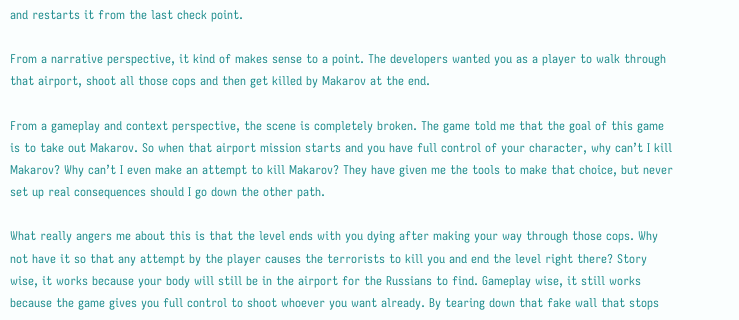and restarts it from the last check point.

From a narrative perspective, it kind of makes sense to a point. The developers wanted you as a player to walk through that airport, shoot all those cops and then get killed by Makarov at the end.

From a gameplay and context perspective, the scene is completely broken. The game told me that the goal of this game is to take out Makarov. So when that airport mission starts and you have full control of your character, why can’t I kill Makarov? Why can’t I even make an attempt to kill Makarov? They have given me the tools to make that choice, but never set up real consequences should I go down the other path.

What really angers me about this is that the level ends with you dying after making your way through those cops. Why not have it so that any attempt by the player causes the terrorists to kill you and end the level right there? Story wise, it works because your body will still be in the airport for the Russians to find. Gameplay wise, it still works because the game gives you full control to shoot whoever you want already. By tearing down that fake wall that stops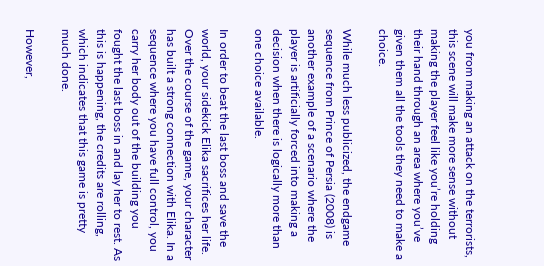you from making an attack on the terrorists, this scene will make more sense without making the player feel like you’re holding their hand through an area where you’ve given them all the tools they need to make a choice.

While much less publicized, the endgame sequence from Prince of Persia (2008) is another example of a scenario where the player is artificially forced into making a decision when there is logically more than one choice available.

In order to beat the last boss and save the world, your sidekick Elika sacrifices her life. Over the course of the game, your character has built a strong connection with Elika. In a sequence where you have full control, you carry her body out of the building you fought the last boss in and lay her to rest. As this is happening, the credits are rolling, which indicates that this game is pretty much done.

However,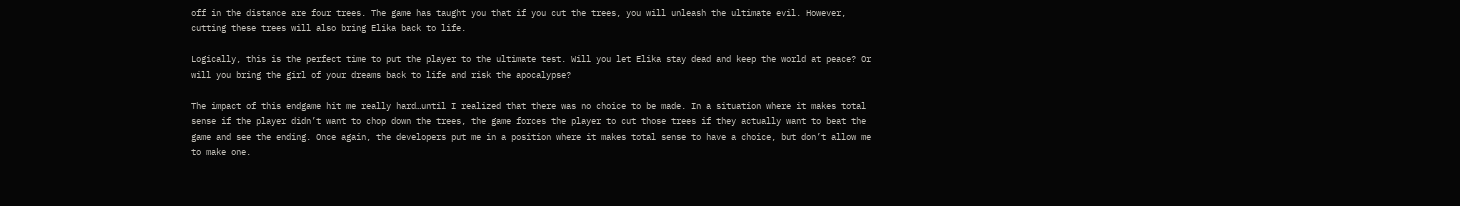off in the distance are four trees. The game has taught you that if you cut the trees, you will unleash the ultimate evil. However, cutting these trees will also bring Elika back to life.

Logically, this is the perfect time to put the player to the ultimate test. Will you let Elika stay dead and keep the world at peace? Or will you bring the girl of your dreams back to life and risk the apocalypse?

The impact of this endgame hit me really hard…until I realized that there was no choice to be made. In a situation where it makes total sense if the player didn’t want to chop down the trees, the game forces the player to cut those trees if they actually want to beat the game and see the ending. Once again, the developers put me in a position where it makes total sense to have a choice, but don’t allow me to make one.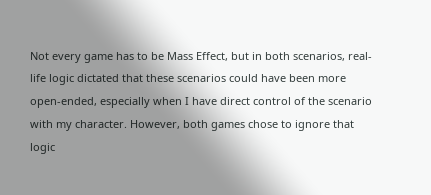Not every game has to be Mass Effect, but in both scenarios, real-life logic dictated that these scenarios could have been more open-ended, especially when I have direct control of the scenario with my character. However, both games chose to ignore that logic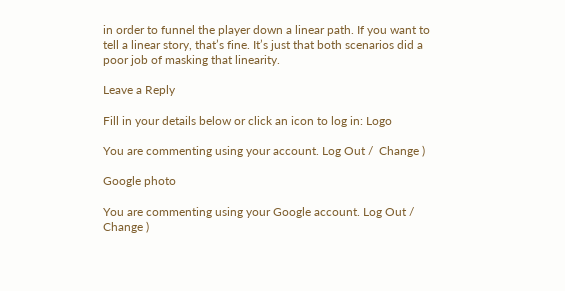in order to funnel the player down a linear path. If you want to tell a linear story, that’s fine. It’s just that both scenarios did a poor job of masking that linearity.

Leave a Reply

Fill in your details below or click an icon to log in: Logo

You are commenting using your account. Log Out /  Change )

Google photo

You are commenting using your Google account. Log Out /  Change )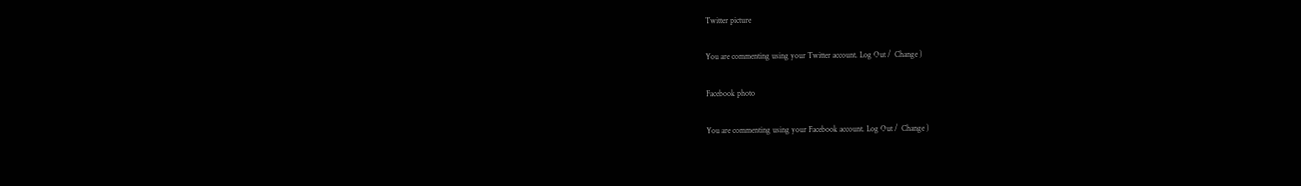Twitter picture

You are commenting using your Twitter account. Log Out /  Change )

Facebook photo

You are commenting using your Facebook account. Log Out /  Change )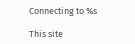Connecting to %s

This site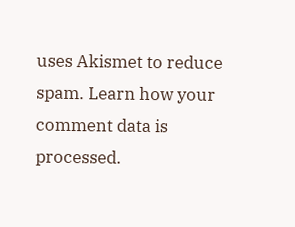uses Akismet to reduce spam. Learn how your comment data is processed.